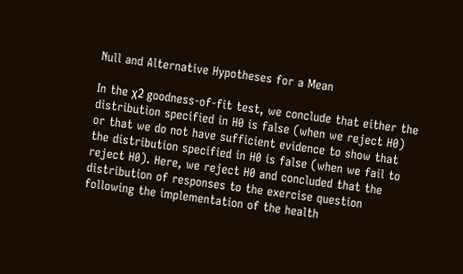Null and Alternative Hypotheses for a Mean

In the χ2 goodness-of-fit test, we conclude that either the distribution specified in H0 is false (when we reject H0) or that we do not have sufficient evidence to show that the distribution specified in H0 is false (when we fail to reject H0). Here, we reject H0 and concluded that the distribution of responses to the exercise question following the implementation of the health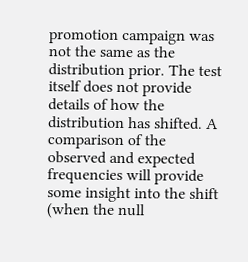promotion campaign was not the same as the distribution prior. The test itself does not provide details of how the distribution has shifted. A comparison of the observed and expected frequencies will provide some insight into the shift (when the null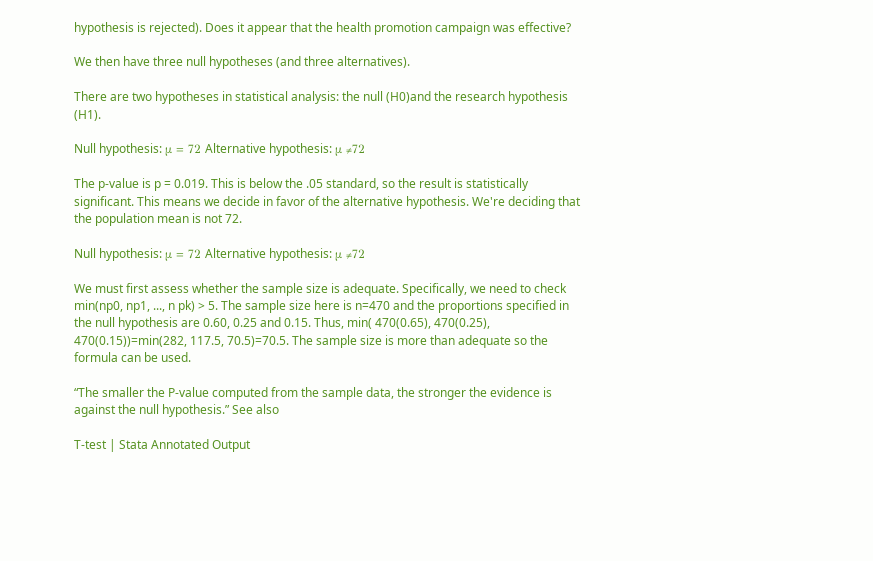hypothesis is rejected). Does it appear that the health promotion campaign was effective?

We then have three null hypotheses (and three alternatives).

There are two hypotheses in statistical analysis: the null (H0)and the research hypothesis (H1).

Null hypothesis: μ = 72 Alternative hypothesis: μ ≠72

The p-value is p = 0.019. This is below the .05 standard, so the result is statistically significant. This means we decide in favor of the alternative hypothesis. We're deciding that the population mean is not 72.

Null hypothesis: μ = 72 Alternative hypothesis: μ ≠72

We must first assess whether the sample size is adequate. Specifically, we need to check min(np0, np1, ..., n pk) > 5. The sample size here is n=470 and the proportions specified in the null hypothesis are 0.60, 0.25 and 0.15. Thus, min( 470(0.65), 470(0.25), 470(0.15))=min(282, 117.5, 70.5)=70.5. The sample size is more than adequate so the formula can be used.

“The smaller the P-value computed from the sample data, the stronger the evidence is against the null hypothesis.” See also

T-test | Stata Annotated Output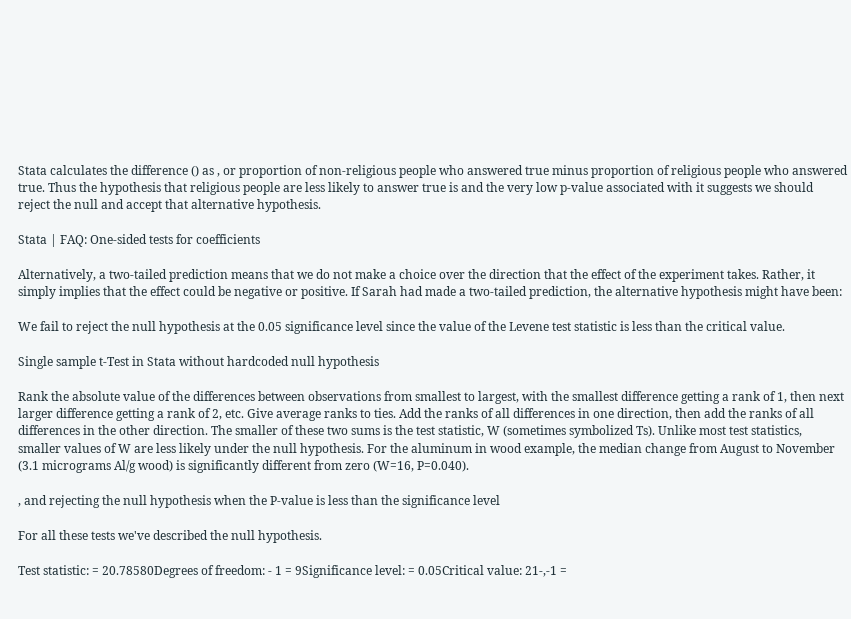Stata calculates the difference () as , or proportion of non-religious people who answered true minus proportion of religious people who answered true. Thus the hypothesis that religious people are less likely to answer true is and the very low p-value associated with it suggests we should reject the null and accept that alternative hypothesis.

Stata | FAQ: One-sided tests for coefficients

Alternatively, a two-tailed prediction means that we do not make a choice over the direction that the effect of the experiment takes. Rather, it simply implies that the effect could be negative or positive. If Sarah had made a two-tailed prediction, the alternative hypothesis might have been:

We fail to reject the null hypothesis at the 0.05 significance level since the value of the Levene test statistic is less than the critical value.

Single sample t-Test in Stata without hardcoded null hypothesis

Rank the absolute value of the differences between observations from smallest to largest, with the smallest difference getting a rank of 1, then next larger difference getting a rank of 2, etc. Give average ranks to ties. Add the ranks of all differences in one direction, then add the ranks of all differences in the other direction. The smaller of these two sums is the test statistic, W (sometimes symbolized Ts). Unlike most test statistics, smaller values of W are less likely under the null hypothesis. For the aluminum in wood example, the median change from August to November (3.1 micrograms Al/g wood) is significantly different from zero (W=16, P=0.040).

, and rejecting the null hypothesis when the P-value is less than the significance level

For all these tests we've described the null hypothesis.

Test statistic: = 20.78580Degrees of freedom: - 1 = 9Significance level: = 0.05Critical value: 21-,-1 =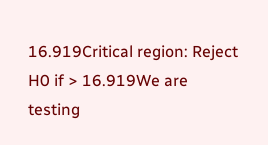16.919Critical region: Reject H0 if > 16.919We are testing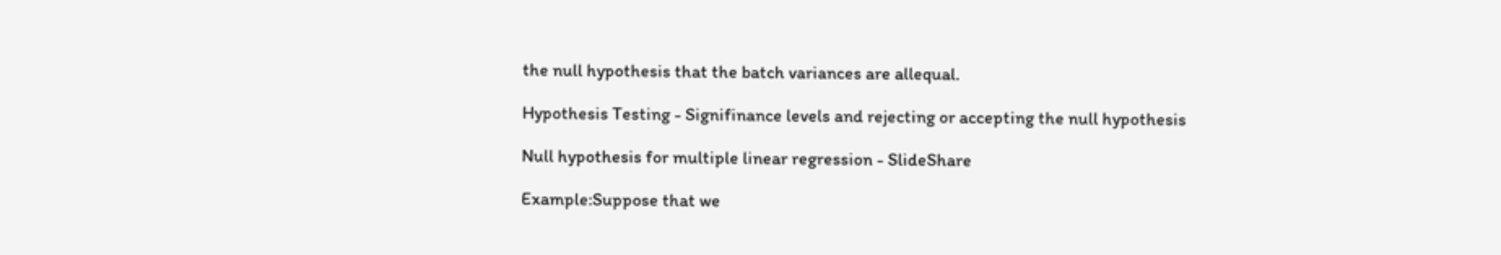the null hypothesis that the batch variances are allequal.

Hypothesis Testing - Signifinance levels and rejecting or accepting the null hypothesis

Null hypothesis for multiple linear regression - SlideShare

Example:Suppose that we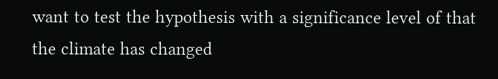want to test the hypothesis with a significance level of that the climate has changed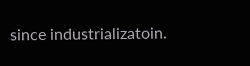since industrializatoin.